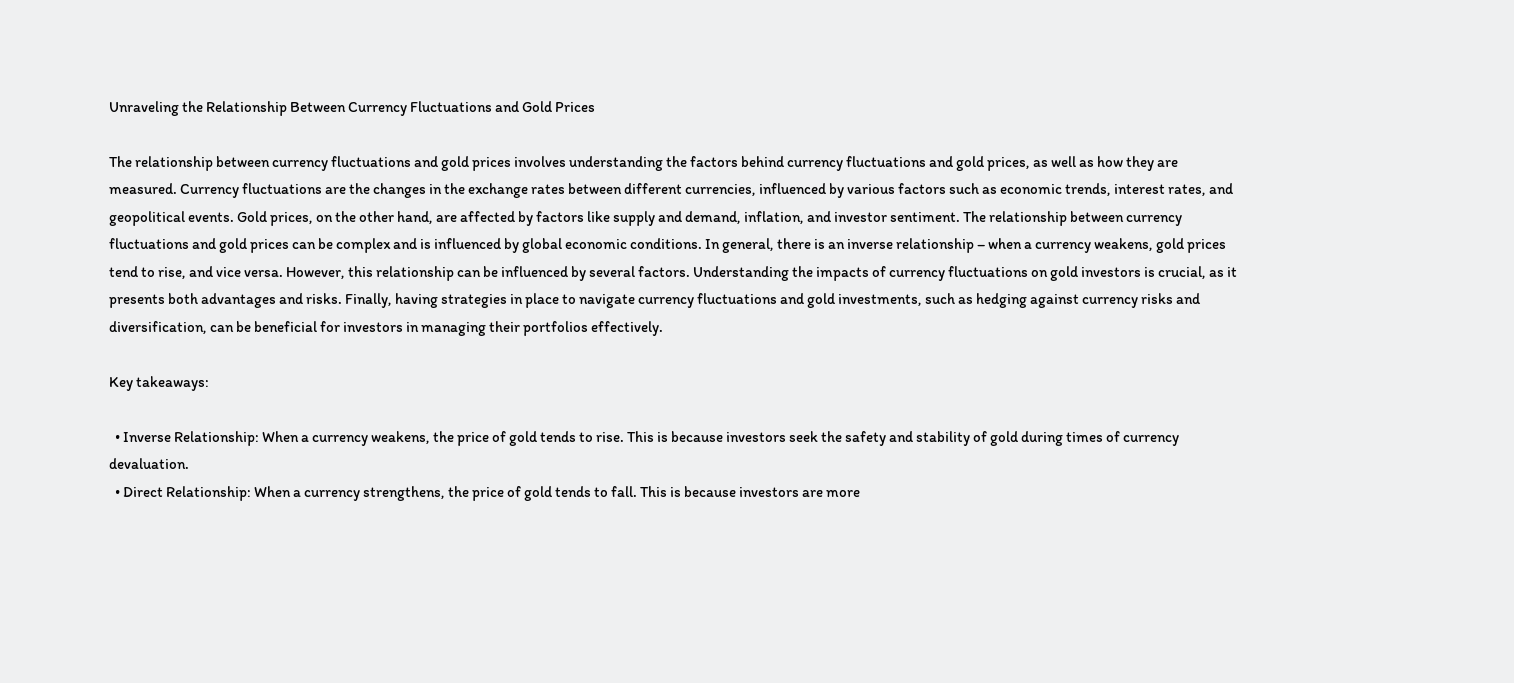Unraveling the Relationship Between Currency Fluctuations and Gold Prices

The relationship between currency fluctuations and gold prices involves understanding the factors behind currency fluctuations and gold prices, as well as how they are measured. Currency fluctuations are the changes in the exchange rates between different currencies, influenced by various factors such as economic trends, interest rates, and geopolitical events. Gold prices, on the other hand, are affected by factors like supply and demand, inflation, and investor sentiment. The relationship between currency fluctuations and gold prices can be complex and is influenced by global economic conditions. In general, there is an inverse relationship – when a currency weakens, gold prices tend to rise, and vice versa. However, this relationship can be influenced by several factors. Understanding the impacts of currency fluctuations on gold investors is crucial, as it presents both advantages and risks. Finally, having strategies in place to navigate currency fluctuations and gold investments, such as hedging against currency risks and diversification, can be beneficial for investors in managing their portfolios effectively.

Key takeaways:

  • Inverse Relationship: When a currency weakens, the price of gold tends to rise. This is because investors seek the safety and stability of gold during times of currency devaluation.
  • Direct Relationship: When a currency strengthens, the price of gold tends to fall. This is because investors are more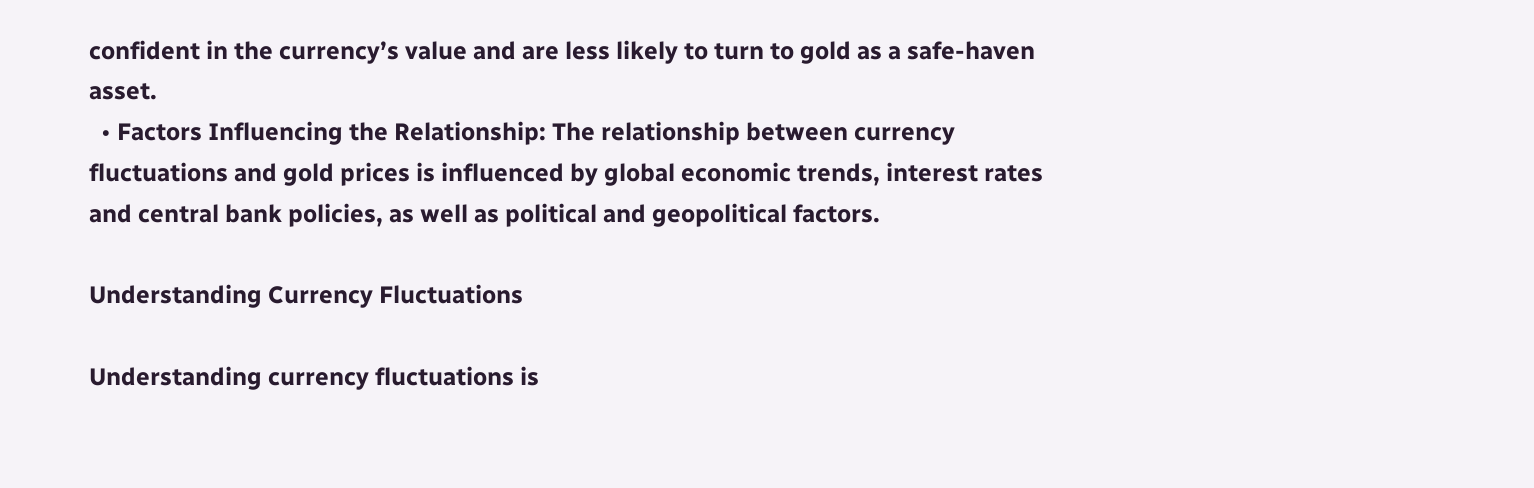confident in the currency’s value and are less likely to turn to gold as a safe-haven asset.
  • Factors Influencing the Relationship: The relationship between currency fluctuations and gold prices is influenced by global economic trends, interest rates and central bank policies, as well as political and geopolitical factors.

Understanding Currency Fluctuations

Understanding currency fluctuations is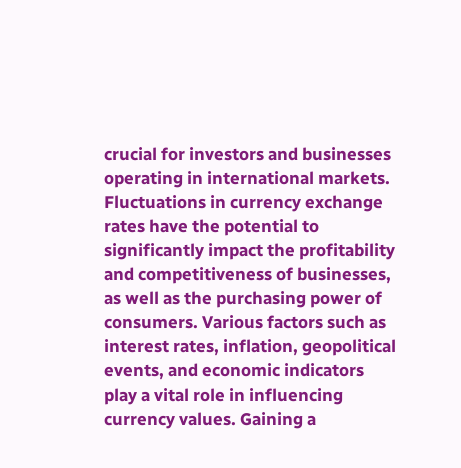crucial for investors and businesses operating in international markets. Fluctuations in currency exchange rates have the potential to significantly impact the profitability and competitiveness of businesses, as well as the purchasing power of consumers. Various factors such as interest rates, inflation, geopolitical events, and economic indicators play a vital role in influencing currency values. Gaining a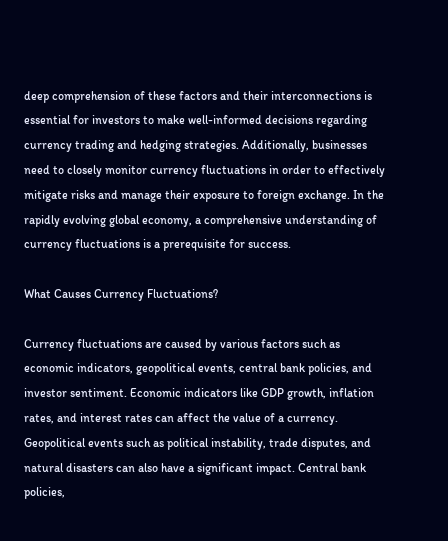deep comprehension of these factors and their interconnections is essential for investors to make well-informed decisions regarding currency trading and hedging strategies. Additionally, businesses need to closely monitor currency fluctuations in order to effectively mitigate risks and manage their exposure to foreign exchange. In the rapidly evolving global economy, a comprehensive understanding of currency fluctuations is a prerequisite for success.

What Causes Currency Fluctuations?

Currency fluctuations are caused by various factors such as economic indicators, geopolitical events, central bank policies, and investor sentiment. Economic indicators like GDP growth, inflation rates, and interest rates can affect the value of a currency. Geopolitical events such as political instability, trade disputes, and natural disasters can also have a significant impact. Central bank policies,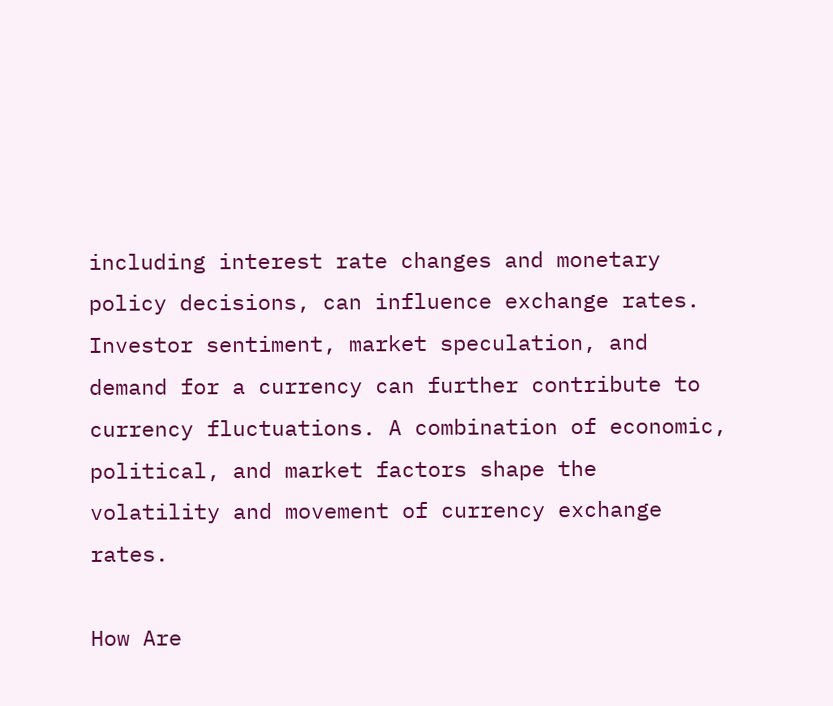including interest rate changes and monetary policy decisions, can influence exchange rates. Investor sentiment, market speculation, and demand for a currency can further contribute to currency fluctuations. A combination of economic, political, and market factors shape the volatility and movement of currency exchange rates.

How Are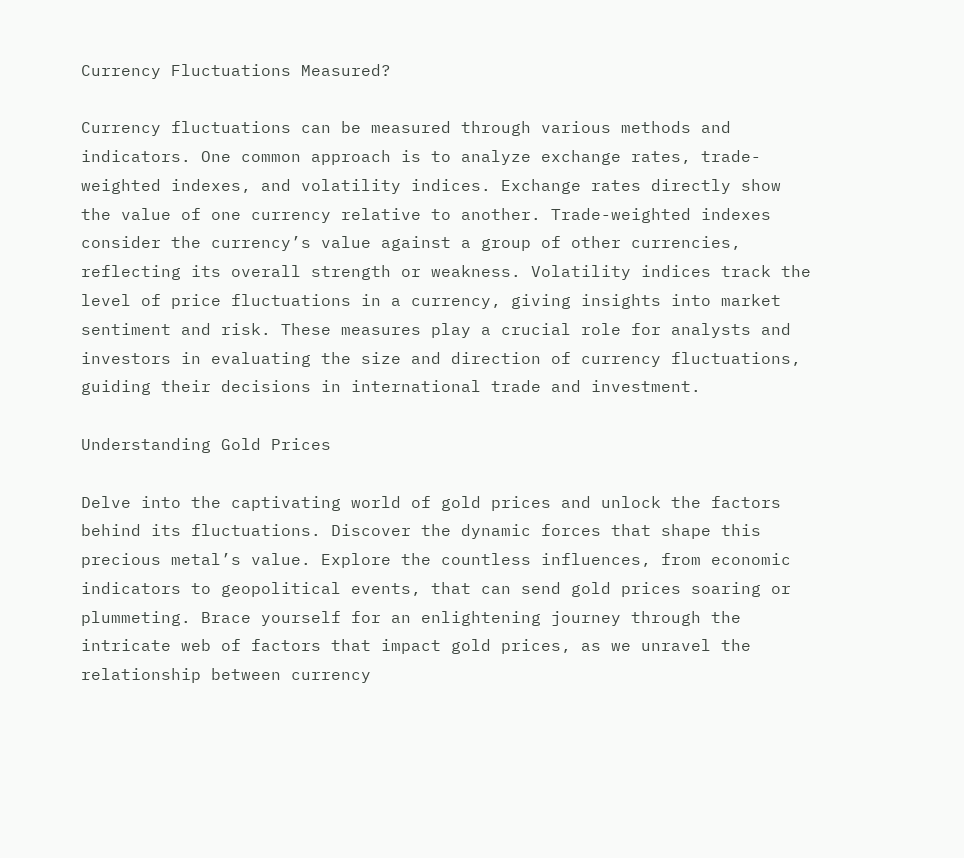Currency Fluctuations Measured?

Currency fluctuations can be measured through various methods and indicators. One common approach is to analyze exchange rates, trade-weighted indexes, and volatility indices. Exchange rates directly show the value of one currency relative to another. Trade-weighted indexes consider the currency’s value against a group of other currencies, reflecting its overall strength or weakness. Volatility indices track the level of price fluctuations in a currency, giving insights into market sentiment and risk. These measures play a crucial role for analysts and investors in evaluating the size and direction of currency fluctuations, guiding their decisions in international trade and investment.

Understanding Gold Prices

Delve into the captivating world of gold prices and unlock the factors behind its fluctuations. Discover the dynamic forces that shape this precious metal’s value. Explore the countless influences, from economic indicators to geopolitical events, that can send gold prices soaring or plummeting. Brace yourself for an enlightening journey through the intricate web of factors that impact gold prices, as we unravel the relationship between currency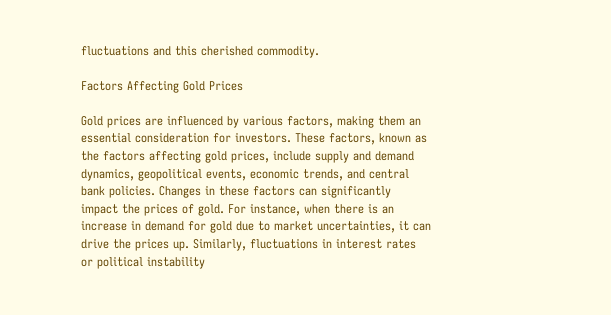fluctuations and this cherished commodity.

Factors Affecting Gold Prices

Gold prices are influenced by various factors, making them an essential consideration for investors. These factors, known as the factors affecting gold prices, include supply and demand dynamics, geopolitical events, economic trends, and central bank policies. Changes in these factors can significantly impact the prices of gold. For instance, when there is an increase in demand for gold due to market uncertainties, it can drive the prices up. Similarly, fluctuations in interest rates or political instability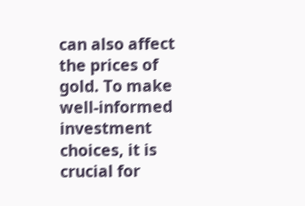can also affect the prices of gold. To make well-informed investment choices, it is crucial for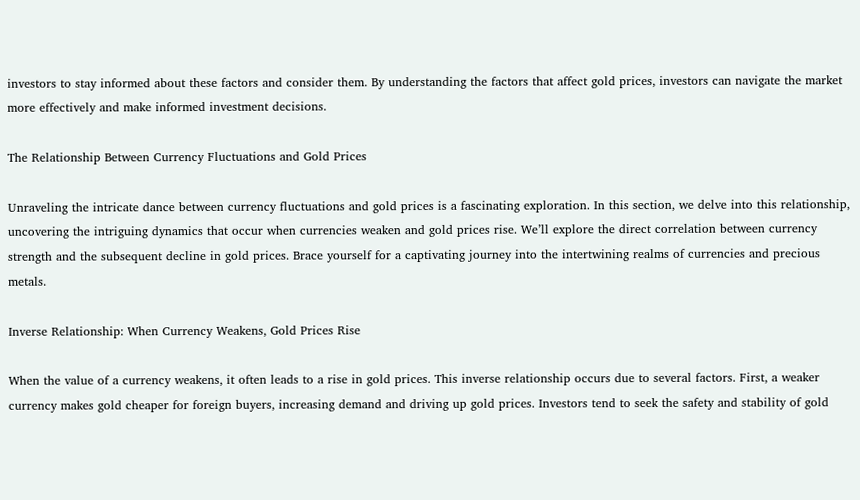investors to stay informed about these factors and consider them. By understanding the factors that affect gold prices, investors can navigate the market more effectively and make informed investment decisions.

The Relationship Between Currency Fluctuations and Gold Prices

Unraveling the intricate dance between currency fluctuations and gold prices is a fascinating exploration. In this section, we delve into this relationship, uncovering the intriguing dynamics that occur when currencies weaken and gold prices rise. We’ll explore the direct correlation between currency strength and the subsequent decline in gold prices. Brace yourself for a captivating journey into the intertwining realms of currencies and precious metals.

Inverse Relationship: When Currency Weakens, Gold Prices Rise

When the value of a currency weakens, it often leads to a rise in gold prices. This inverse relationship occurs due to several factors. First, a weaker currency makes gold cheaper for foreign buyers, increasing demand and driving up gold prices. Investors tend to seek the safety and stability of gold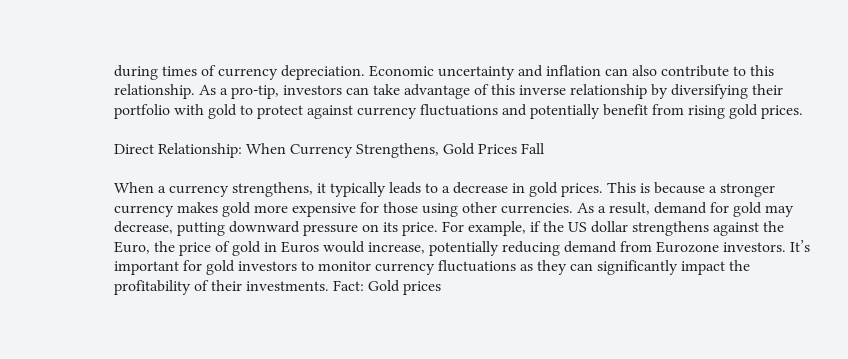during times of currency depreciation. Economic uncertainty and inflation can also contribute to this relationship. As a pro-tip, investors can take advantage of this inverse relationship by diversifying their portfolio with gold to protect against currency fluctuations and potentially benefit from rising gold prices.

Direct Relationship: When Currency Strengthens, Gold Prices Fall

When a currency strengthens, it typically leads to a decrease in gold prices. This is because a stronger currency makes gold more expensive for those using other currencies. As a result, demand for gold may decrease, putting downward pressure on its price. For example, if the US dollar strengthens against the Euro, the price of gold in Euros would increase, potentially reducing demand from Eurozone investors. It’s important for gold investors to monitor currency fluctuations as they can significantly impact the profitability of their investments. Fact: Gold prices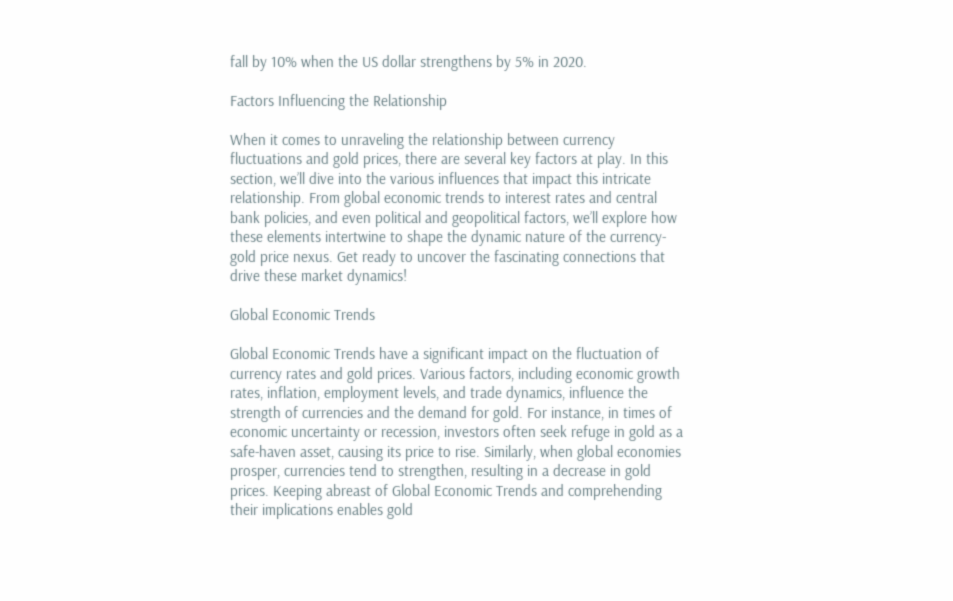fall by 10% when the US dollar strengthens by 5% in 2020.

Factors Influencing the Relationship

When it comes to unraveling the relationship between currency fluctuations and gold prices, there are several key factors at play. In this section, we’ll dive into the various influences that impact this intricate relationship. From global economic trends to interest rates and central bank policies, and even political and geopolitical factors, we’ll explore how these elements intertwine to shape the dynamic nature of the currency-gold price nexus. Get ready to uncover the fascinating connections that drive these market dynamics!

Global Economic Trends

Global Economic Trends have a significant impact on the fluctuation of currency rates and gold prices. Various factors, including economic growth rates, inflation, employment levels, and trade dynamics, influence the strength of currencies and the demand for gold. For instance, in times of economic uncertainty or recession, investors often seek refuge in gold as a safe-haven asset, causing its price to rise. Similarly, when global economies prosper, currencies tend to strengthen, resulting in a decrease in gold prices. Keeping abreast of Global Economic Trends and comprehending their implications enables gold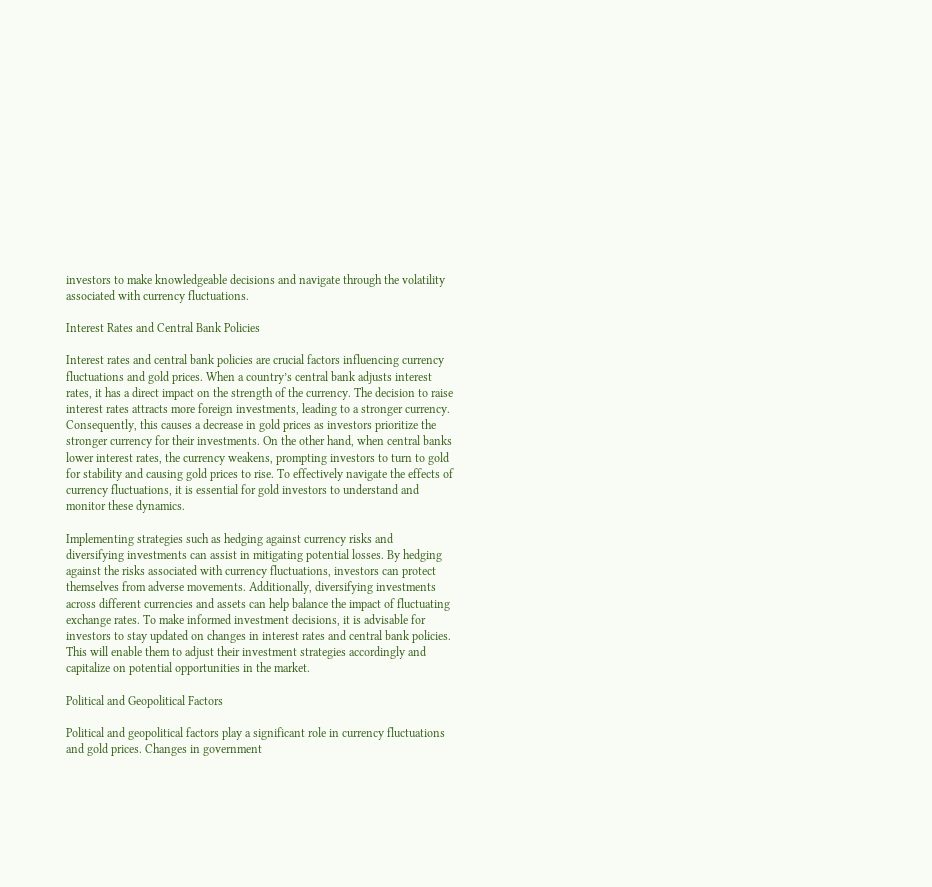investors to make knowledgeable decisions and navigate through the volatility associated with currency fluctuations.

Interest Rates and Central Bank Policies

Interest rates and central bank policies are crucial factors influencing currency fluctuations and gold prices. When a country’s central bank adjusts interest rates, it has a direct impact on the strength of the currency. The decision to raise interest rates attracts more foreign investments, leading to a stronger currency. Consequently, this causes a decrease in gold prices as investors prioritize the stronger currency for their investments. On the other hand, when central banks lower interest rates, the currency weakens, prompting investors to turn to gold for stability and causing gold prices to rise. To effectively navigate the effects of currency fluctuations, it is essential for gold investors to understand and monitor these dynamics.

Implementing strategies such as hedging against currency risks and diversifying investments can assist in mitigating potential losses. By hedging against the risks associated with currency fluctuations, investors can protect themselves from adverse movements. Additionally, diversifying investments across different currencies and assets can help balance the impact of fluctuating exchange rates. To make informed investment decisions, it is advisable for investors to stay updated on changes in interest rates and central bank policies. This will enable them to adjust their investment strategies accordingly and capitalize on potential opportunities in the market.

Political and Geopolitical Factors

Political and geopolitical factors play a significant role in currency fluctuations and gold prices. Changes in government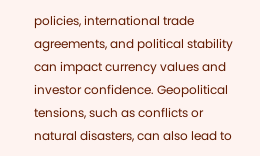policies, international trade agreements, and political stability can impact currency values and investor confidence. Geopolitical tensions, such as conflicts or natural disasters, can also lead to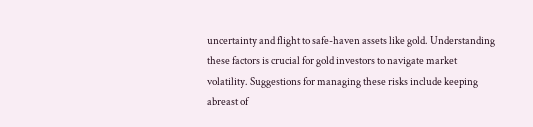uncertainty and flight to safe-haven assets like gold. Understanding these factors is crucial for gold investors to navigate market volatility. Suggestions for managing these risks include keeping abreast of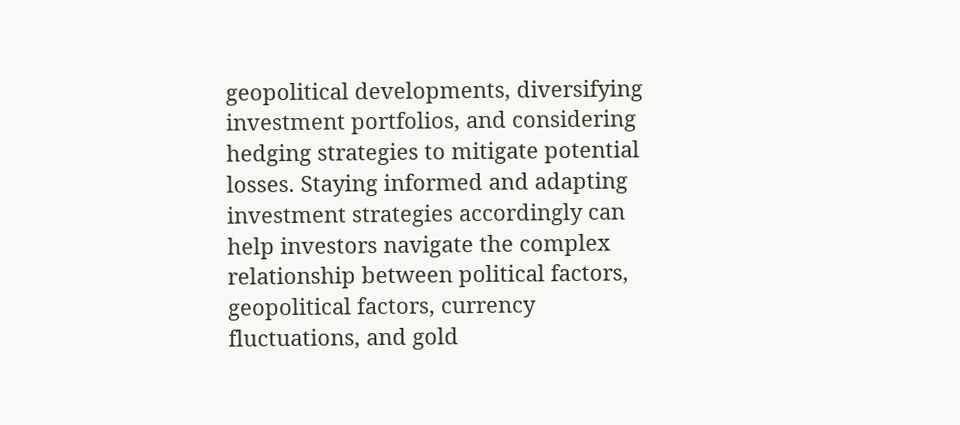geopolitical developments, diversifying investment portfolios, and considering hedging strategies to mitigate potential losses. Staying informed and adapting investment strategies accordingly can help investors navigate the complex relationship between political factors, geopolitical factors, currency fluctuations, and gold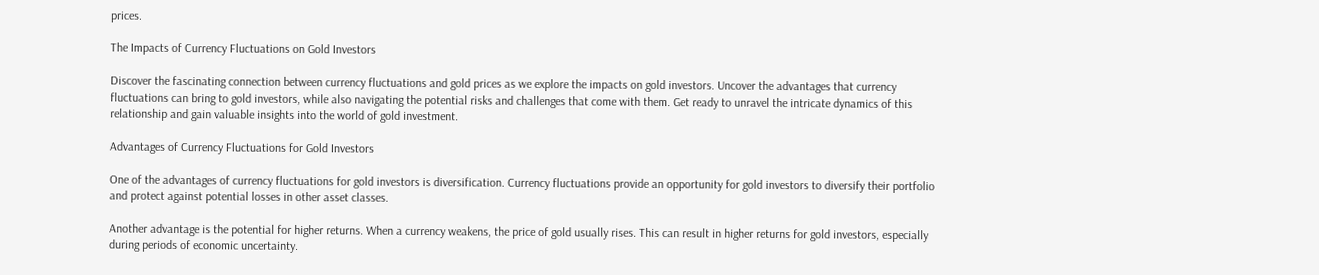prices.

The Impacts of Currency Fluctuations on Gold Investors

Discover the fascinating connection between currency fluctuations and gold prices as we explore the impacts on gold investors. Uncover the advantages that currency fluctuations can bring to gold investors, while also navigating the potential risks and challenges that come with them. Get ready to unravel the intricate dynamics of this relationship and gain valuable insights into the world of gold investment.

Advantages of Currency Fluctuations for Gold Investors

One of the advantages of currency fluctuations for gold investors is diversification. Currency fluctuations provide an opportunity for gold investors to diversify their portfolio and protect against potential losses in other asset classes.

Another advantage is the potential for higher returns. When a currency weakens, the price of gold usually rises. This can result in higher returns for gold investors, especially during periods of economic uncertainty.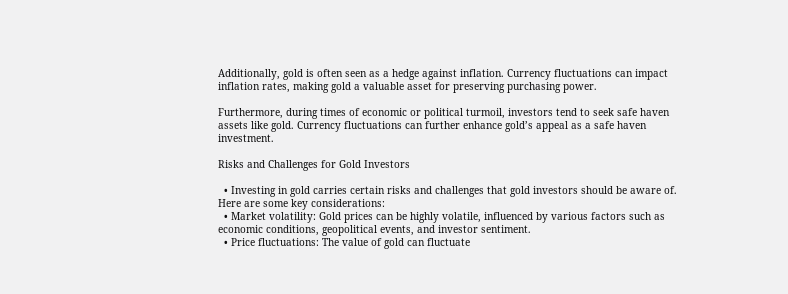Additionally, gold is often seen as a hedge against inflation. Currency fluctuations can impact inflation rates, making gold a valuable asset for preserving purchasing power.

Furthermore, during times of economic or political turmoil, investors tend to seek safe haven assets like gold. Currency fluctuations can further enhance gold’s appeal as a safe haven investment.

Risks and Challenges for Gold Investors

  • Investing in gold carries certain risks and challenges that gold investors should be aware of. Here are some key considerations:
  • Market volatility: Gold prices can be highly volatile, influenced by various factors such as economic conditions, geopolitical events, and investor sentiment.
  • Price fluctuations: The value of gold can fluctuate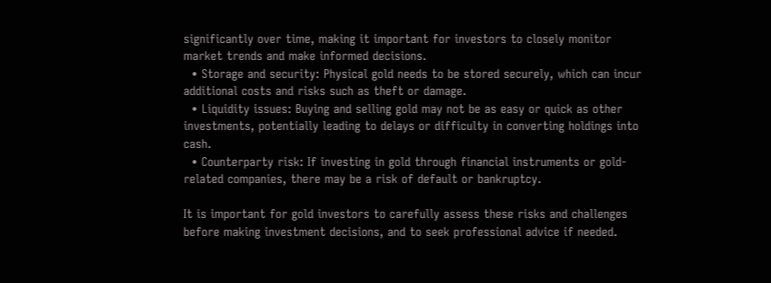significantly over time, making it important for investors to closely monitor market trends and make informed decisions.
  • Storage and security: Physical gold needs to be stored securely, which can incur additional costs and risks such as theft or damage.
  • Liquidity issues: Buying and selling gold may not be as easy or quick as other investments, potentially leading to delays or difficulty in converting holdings into cash.
  • Counterparty risk: If investing in gold through financial instruments or gold-related companies, there may be a risk of default or bankruptcy.

It is important for gold investors to carefully assess these risks and challenges before making investment decisions, and to seek professional advice if needed.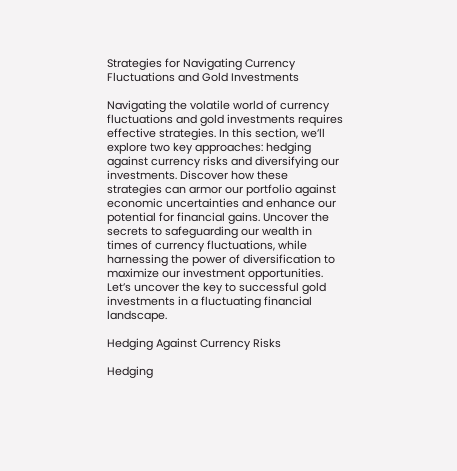Strategies for Navigating Currency Fluctuations and Gold Investments

Navigating the volatile world of currency fluctuations and gold investments requires effective strategies. In this section, we’ll explore two key approaches: hedging against currency risks and diversifying our investments. Discover how these strategies can armor our portfolio against economic uncertainties and enhance our potential for financial gains. Uncover the secrets to safeguarding our wealth in times of currency fluctuations, while harnessing the power of diversification to maximize our investment opportunities. Let’s uncover the key to successful gold investments in a fluctuating financial landscape.

Hedging Against Currency Risks

Hedging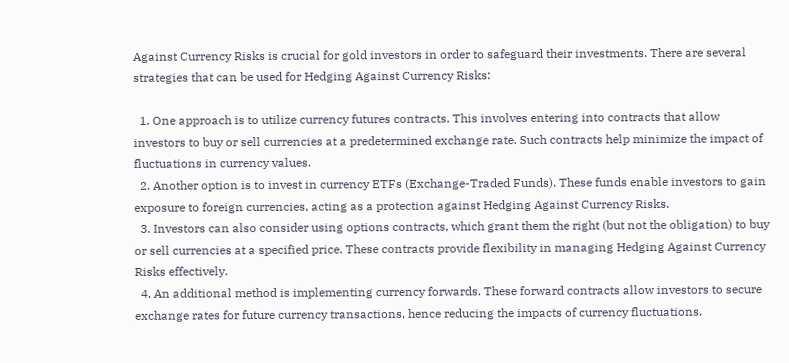Against Currency Risks is crucial for gold investors in order to safeguard their investments. There are several strategies that can be used for Hedging Against Currency Risks:

  1. One approach is to utilize currency futures contracts. This involves entering into contracts that allow investors to buy or sell currencies at a predetermined exchange rate. Such contracts help minimize the impact of fluctuations in currency values.
  2. Another option is to invest in currency ETFs (Exchange-Traded Funds). These funds enable investors to gain exposure to foreign currencies, acting as a protection against Hedging Against Currency Risks.
  3. Investors can also consider using options contracts, which grant them the right (but not the obligation) to buy or sell currencies at a specified price. These contracts provide flexibility in managing Hedging Against Currency Risks effectively.
  4. An additional method is implementing currency forwards. These forward contracts allow investors to secure exchange rates for future currency transactions, hence reducing the impacts of currency fluctuations.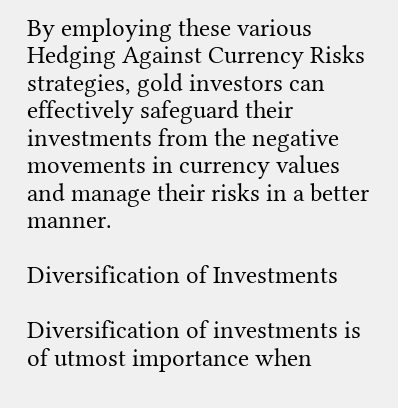By employing these various Hedging Against Currency Risks strategies, gold investors can effectively safeguard their investments from the negative movements in currency values and manage their risks in a better manner.

Diversification of Investments

Diversification of investments is of utmost importance when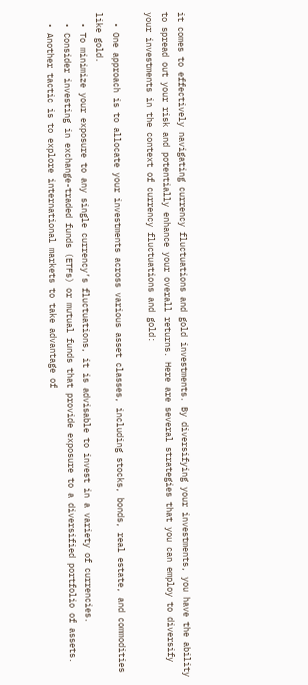it comes to effectively navigating currency fluctuations and gold investments. By diversifying your investments, you have the ability to spread out your risk and potentially enhance your overall returns. Here are several strategies that you can employ to diversify your investments in the context of currency fluctuations and gold:

  • One approach is to allocate your investments across various asset classes, including stocks, bonds, real estate, and commodities like gold.
  • To minimize your exposure to any single currency’s fluctuations, it is advisable to invest in a variety of currencies.
  • Consider investing in exchange-traded funds (ETFs) or mutual funds that provide exposure to a diversified portfolio of assets.
  • Another tactic is to explore international markets to take advantage of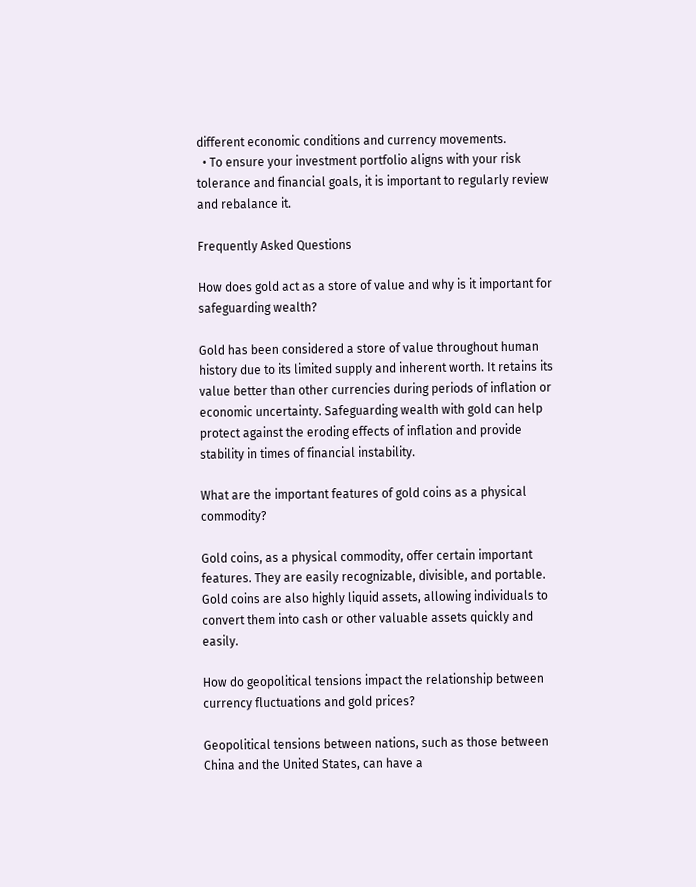different economic conditions and currency movements.
  • To ensure your investment portfolio aligns with your risk tolerance and financial goals, it is important to regularly review and rebalance it.

Frequently Asked Questions

How does gold act as a store of value and why is it important for safeguarding wealth?

Gold has been considered a store of value throughout human history due to its limited supply and inherent worth. It retains its value better than other currencies during periods of inflation or economic uncertainty. Safeguarding wealth with gold can help protect against the eroding effects of inflation and provide stability in times of financial instability.

What are the important features of gold coins as a physical commodity?

Gold coins, as a physical commodity, offer certain important features. They are easily recognizable, divisible, and portable. Gold coins are also highly liquid assets, allowing individuals to convert them into cash or other valuable assets quickly and easily.

How do geopolitical tensions impact the relationship between currency fluctuations and gold prices?

Geopolitical tensions between nations, such as those between China and the United States, can have a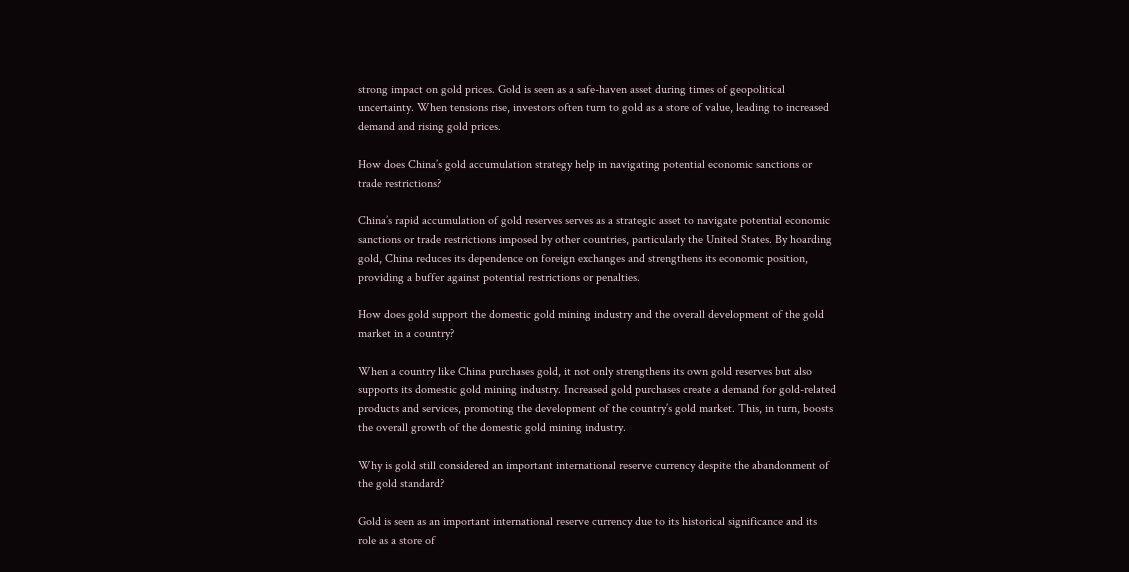strong impact on gold prices. Gold is seen as a safe-haven asset during times of geopolitical uncertainty. When tensions rise, investors often turn to gold as a store of value, leading to increased demand and rising gold prices.

How does China’s gold accumulation strategy help in navigating potential economic sanctions or trade restrictions?

China’s rapid accumulation of gold reserves serves as a strategic asset to navigate potential economic sanctions or trade restrictions imposed by other countries, particularly the United States. By hoarding gold, China reduces its dependence on foreign exchanges and strengthens its economic position, providing a buffer against potential restrictions or penalties.

How does gold support the domestic gold mining industry and the overall development of the gold market in a country?

When a country like China purchases gold, it not only strengthens its own gold reserves but also supports its domestic gold mining industry. Increased gold purchases create a demand for gold-related products and services, promoting the development of the country’s gold market. This, in turn, boosts the overall growth of the domestic gold mining industry.

Why is gold still considered an important international reserve currency despite the abandonment of the gold standard?

Gold is seen as an important international reserve currency due to its historical significance and its role as a store of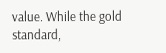value. While the gold standard,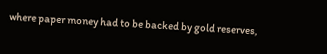where paper money had to be backed by gold reserves,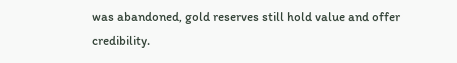was abandoned, gold reserves still hold value and offer credibility.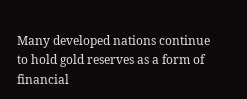Many developed nations continue to hold gold reserves as a form of financial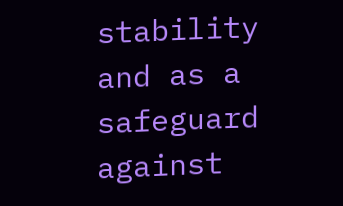stability and as a safeguard against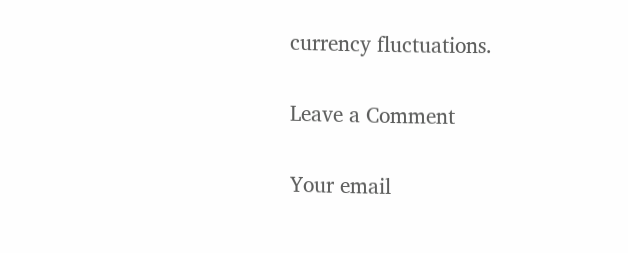currency fluctuations.

Leave a Comment

Your email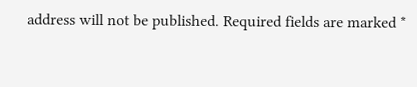address will not be published. Required fields are marked *